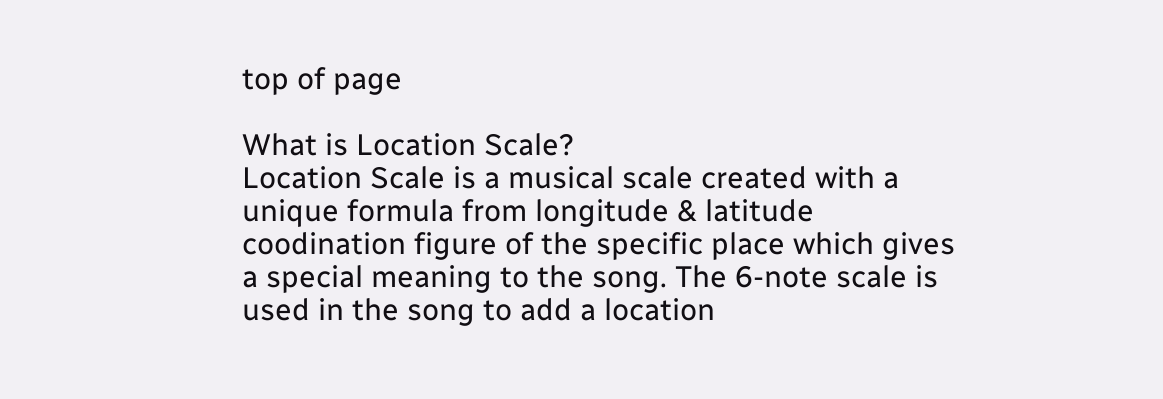top of page

What is Location Scale?
Location Scale is a musical scale created with a unique formula from longitude & latitude coodination figure of the specific place which gives a special meaning to the song. The 6-note scale is used in the song to add a location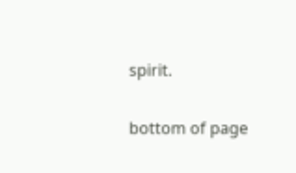spirit.

bottom of page